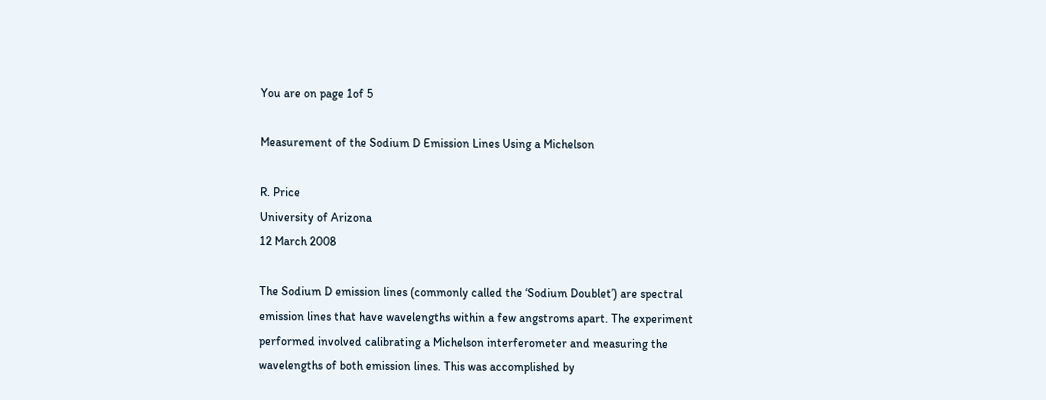You are on page 1of 5

Measurement of the Sodium D Emission Lines Using a Michelson

R. Price
University of Arizona
12 March 2008

The Sodium D emission lines (commonly called the ‘Sodium Doublet’) are spectral
emission lines that have wavelengths within a few angstroms apart. The experiment
performed involved calibrating a Michelson interferometer and measuring the
wavelengths of both emission lines. This was accomplished by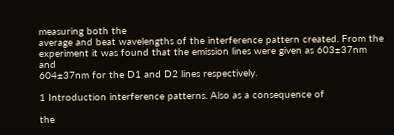measuring both the
average and beat wavelengths of the interference pattern created. From the
experiment it was found that the emission lines were given as 603±37nm and
604±37nm for the D1 and D2 lines respectively.

1 Introduction interference patterns. Also as a consequence of

the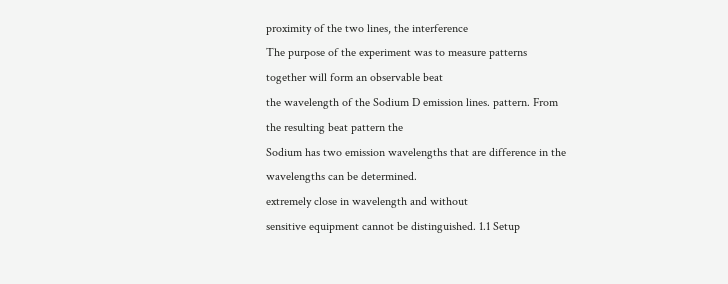proximity of the two lines, the interference
The purpose of the experiment was to measure patterns together will form an observable beat
the wavelength of the Sodium D emission lines. pattern. From the resulting beat pattern the
Sodium has two emission wavelengths that are difference in the wavelengths can be determined.
extremely close in wavelength and without
sensitive equipment cannot be distinguished. 1.1 Setup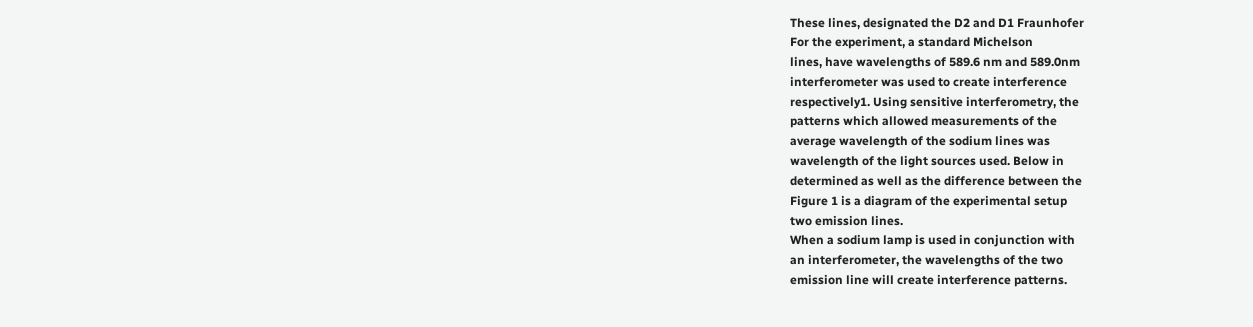These lines, designated the D2 and D1 Fraunhofer
For the experiment, a standard Michelson
lines, have wavelengths of 589.6 nm and 589.0nm
interferometer was used to create interference
respectively1. Using sensitive interferometry, the
patterns which allowed measurements of the
average wavelength of the sodium lines was
wavelength of the light sources used. Below in
determined as well as the difference between the
Figure 1 is a diagram of the experimental setup
two emission lines.
When a sodium lamp is used in conjunction with
an interferometer, the wavelengths of the two
emission line will create interference patterns.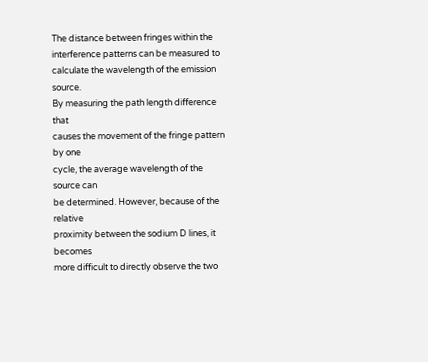The distance between fringes within the
interference patterns can be measured to
calculate the wavelength of the emission source.
By measuring the path length difference that
causes the movement of the fringe pattern by one
cycle, the average wavelength of the source can
be determined. However, because of the relative
proximity between the sodium D lines, it becomes
more difficult to directly observe the two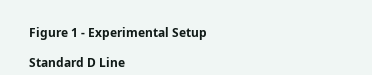Figure 1 - Experimental Setup

Standard D Line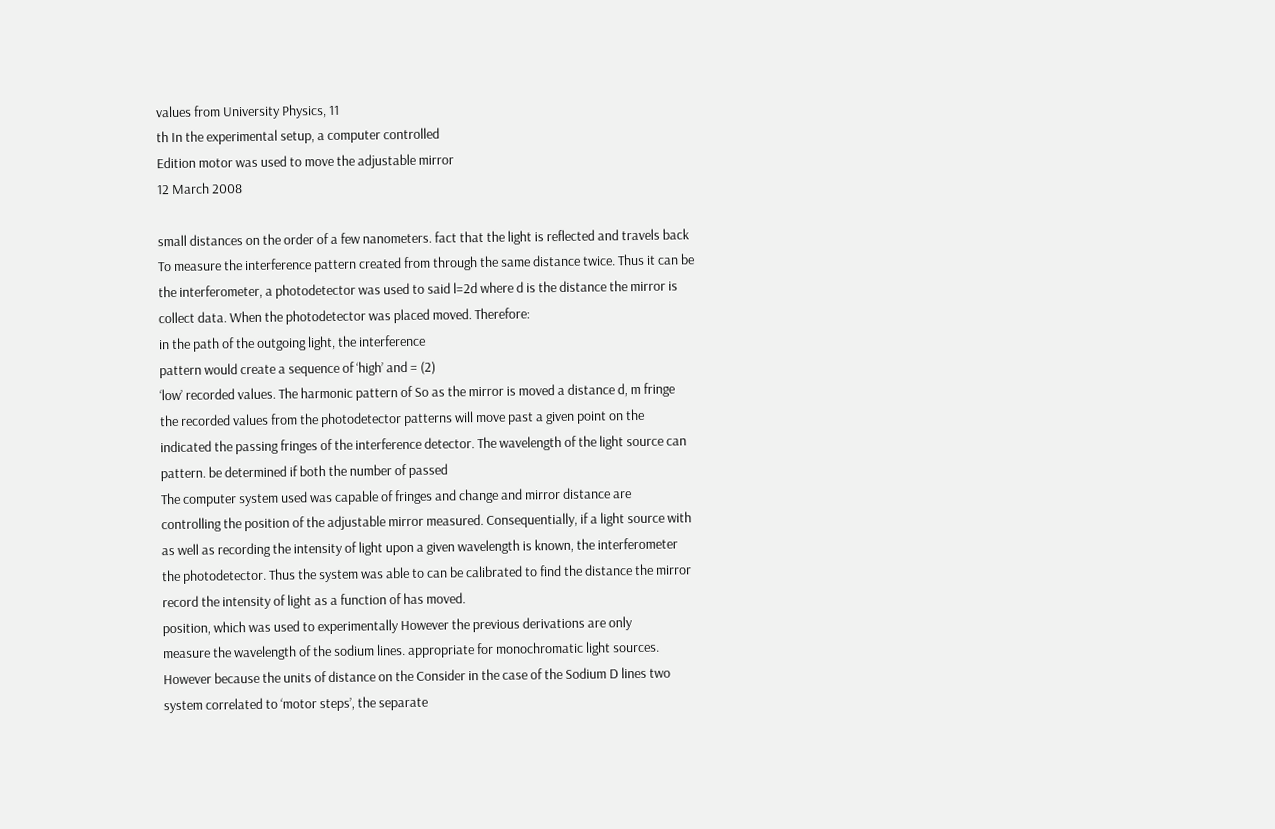values from University Physics, 11
th In the experimental setup, a computer controlled
Edition motor was used to move the adjustable mirror
12 March 2008

small distances on the order of a few nanometers. fact that the light is reflected and travels back
To measure the interference pattern created from through the same distance twice. Thus it can be
the interferometer, a photodetector was used to said l=2d where d is the distance the mirror is
collect data. When the photodetector was placed moved. Therefore:
in the path of the outgoing light, the interference
pattern would create a sequence of ‘high’ and = (2)
‘low’ recorded values. The harmonic pattern of So as the mirror is moved a distance d, m fringe
the recorded values from the photodetector patterns will move past a given point on the
indicated the passing fringes of the interference detector. The wavelength of the light source can
pattern. be determined if both the number of passed
The computer system used was capable of fringes and change and mirror distance are
controlling the position of the adjustable mirror measured. Consequentially, if a light source with
as well as recording the intensity of light upon a given wavelength is known, the interferometer
the photodetector. Thus the system was able to can be calibrated to find the distance the mirror
record the intensity of light as a function of has moved.
position, which was used to experimentally However the previous derivations are only
measure the wavelength of the sodium lines. appropriate for monochromatic light sources.
However because the units of distance on the Consider in the case of the Sodium D lines two
system correlated to ‘motor steps’, the separate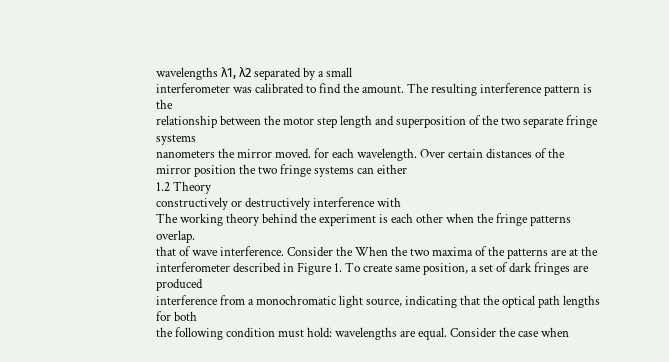wavelengths λ1, λ2 separated by a small
interferometer was calibrated to find the amount. The resulting interference pattern is the
relationship between the motor step length and superposition of the two separate fringe systems
nanometers the mirror moved. for each wavelength. Over certain distances of the
mirror position the two fringe systems can either
1.2 Theory
constructively or destructively interference with
The working theory behind the experiment is each other when the fringe patterns overlap.
that of wave interference. Consider the When the two maxima of the patterns are at the
interferometer described in Figure 1. To create same position, a set of dark fringes are produced
interference from a monochromatic light source, indicating that the optical path lengths for both
the following condition must hold: wavelengths are equal. Consider the case when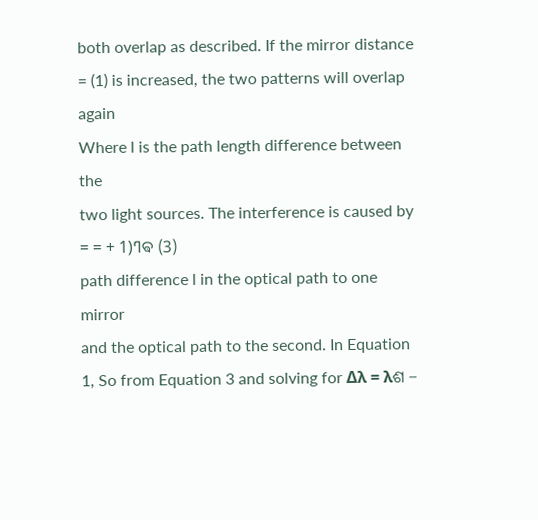both overlap as described. If the mirror distance
= (1) is increased, the two patterns will overlap again
Where l is the path length difference between the
two light sources. The interference is caused by = = + 1)ߣଵ (3)
path difference l in the optical path to one mirror
and the optical path to the second. In Equation 1, So from Equation 3 and solving for Δλ = λଶ −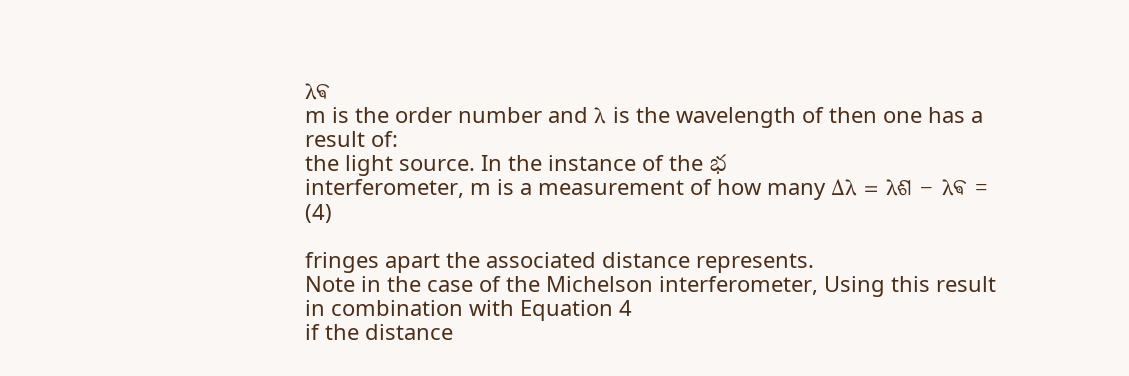λଵ
m is the order number and λ is the wavelength of then one has a result of:
the light source. In the instance of the భ
interferometer, m is a measurement of how many Δλ = λଶ − λଵ = (4)

fringes apart the associated distance represents.
Note in the case of the Michelson interferometer, Using this result in combination with Equation 4
if the distance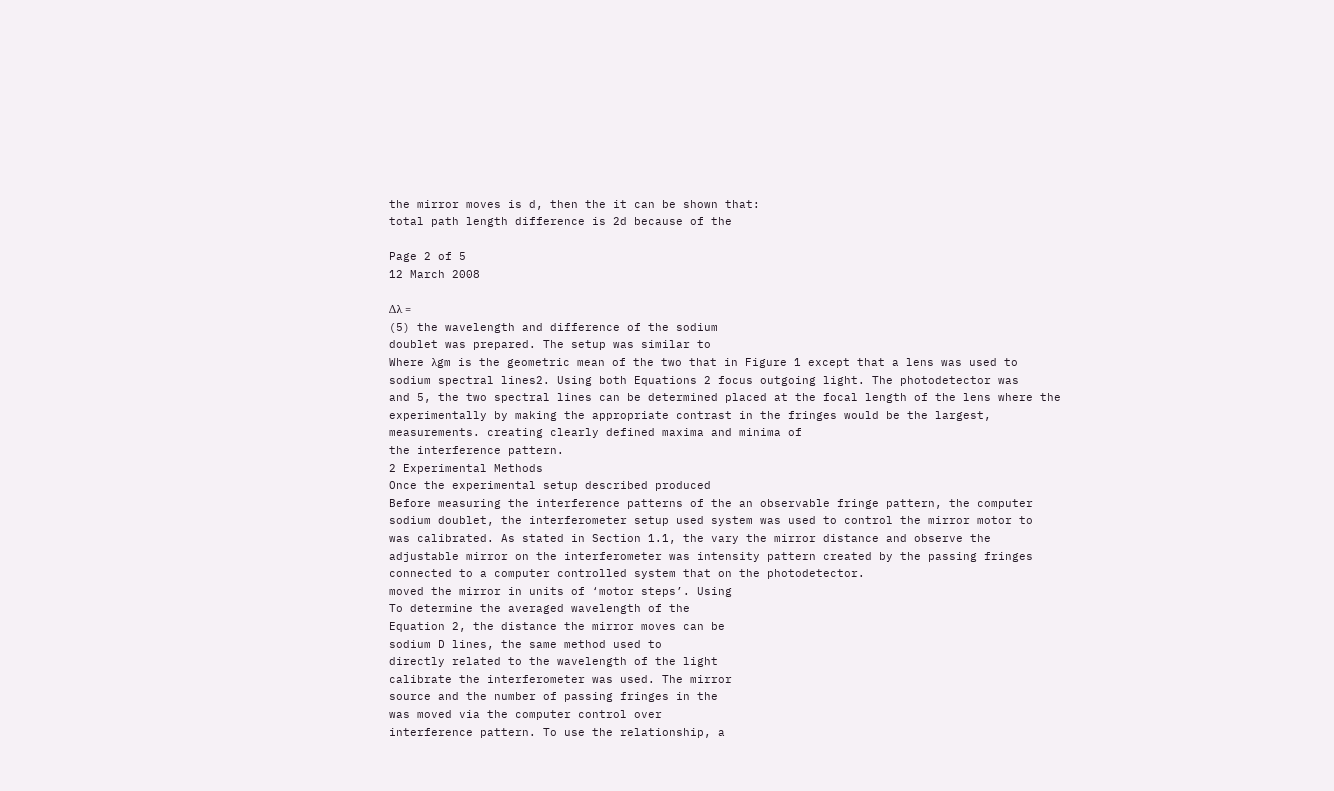the mirror moves is d, then the it can be shown that:
total path length difference is 2d because of the

Page 2 of 5
12 March 2008

Δλ =
(5) the wavelength and difference of the sodium
doublet was prepared. The setup was similar to
Where λgm is the geometric mean of the two that in Figure 1 except that a lens was used to
sodium spectral lines2. Using both Equations 2 focus outgoing light. The photodetector was
and 5, the two spectral lines can be determined placed at the focal length of the lens where the
experimentally by making the appropriate contrast in the fringes would be the largest,
measurements. creating clearly defined maxima and minima of
the interference pattern.
2 Experimental Methods
Once the experimental setup described produced
Before measuring the interference patterns of the an observable fringe pattern, the computer
sodium doublet, the interferometer setup used system was used to control the mirror motor to
was calibrated. As stated in Section 1.1, the vary the mirror distance and observe the
adjustable mirror on the interferometer was intensity pattern created by the passing fringes
connected to a computer controlled system that on the photodetector.
moved the mirror in units of ‘motor steps’. Using
To determine the averaged wavelength of the
Equation 2, the distance the mirror moves can be
sodium D lines, the same method used to
directly related to the wavelength of the light
calibrate the interferometer was used. The mirror
source and the number of passing fringes in the
was moved via the computer control over
interference pattern. To use the relationship, a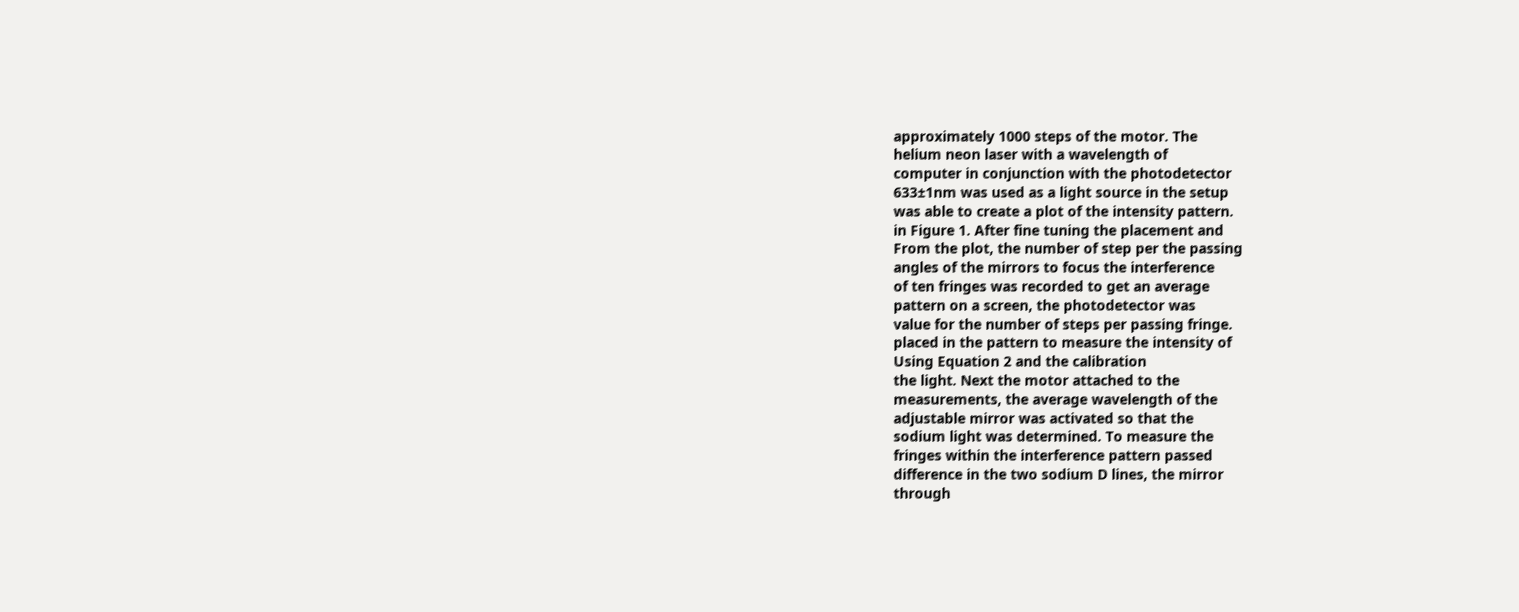approximately 1000 steps of the motor. The
helium neon laser with a wavelength of
computer in conjunction with the photodetector
633±1nm was used as a light source in the setup
was able to create a plot of the intensity pattern.
in Figure 1. After fine tuning the placement and
From the plot, the number of step per the passing
angles of the mirrors to focus the interference
of ten fringes was recorded to get an average
pattern on a screen, the photodetector was
value for the number of steps per passing fringe.
placed in the pattern to measure the intensity of
Using Equation 2 and the calibration
the light. Next the motor attached to the
measurements, the average wavelength of the
adjustable mirror was activated so that the
sodium light was determined. To measure the
fringes within the interference pattern passed
difference in the two sodium D lines, the mirror
through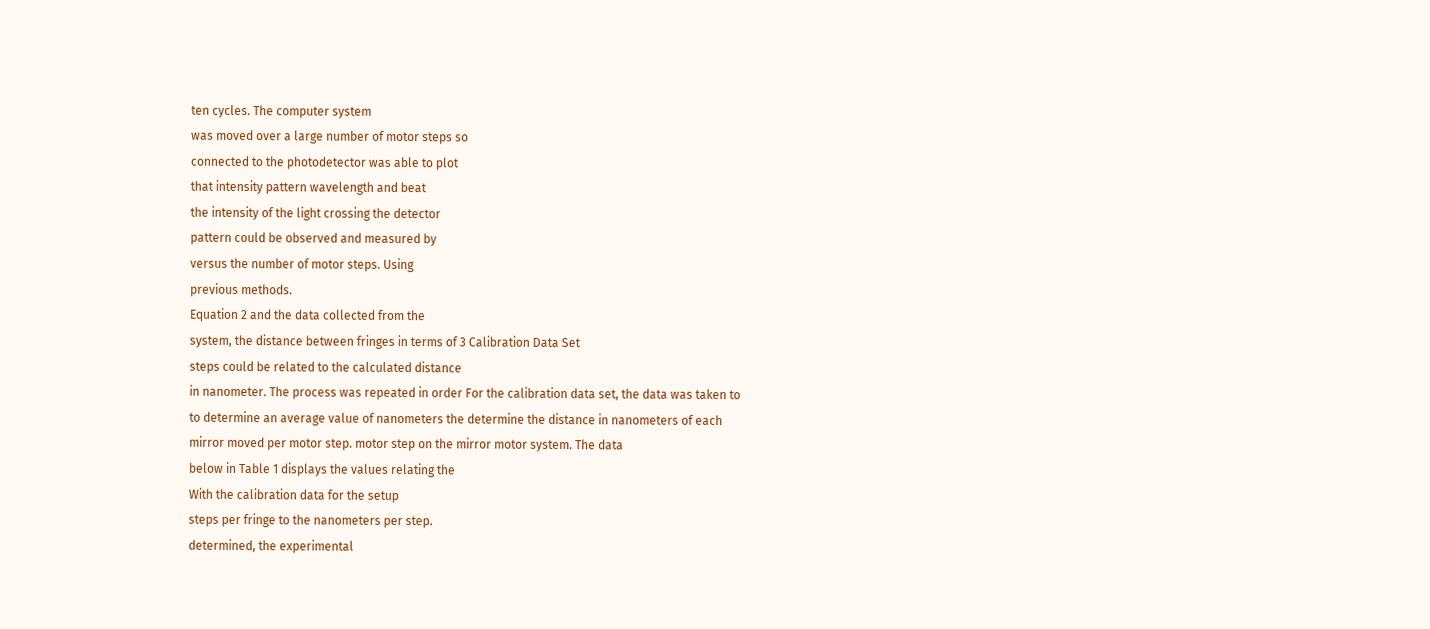ten cycles. The computer system
was moved over a large number of motor steps so
connected to the photodetector was able to plot
that intensity pattern wavelength and beat
the intensity of the light crossing the detector
pattern could be observed and measured by
versus the number of motor steps. Using
previous methods.
Equation 2 and the data collected from the
system, the distance between fringes in terms of 3 Calibration Data Set
steps could be related to the calculated distance
in nanometer. The process was repeated in order For the calibration data set, the data was taken to
to determine an average value of nanometers the determine the distance in nanometers of each
mirror moved per motor step. motor step on the mirror motor system. The data
below in Table 1 displays the values relating the
With the calibration data for the setup
steps per fringe to the nanometers per step.
determined, the experimental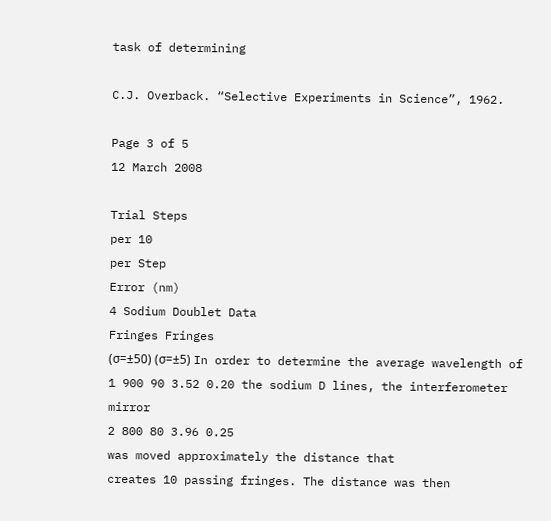task of determining

C.J. Overback. “Selective Experiments in Science”, 1962.

Page 3 of 5
12 March 2008

Trial Steps
per 10
per Step
Error (nm)
4 Sodium Doublet Data
Fringes Fringes
(σ=±50) (σ=±5) In order to determine the average wavelength of
1 900 90 3.52 0.20 the sodium D lines, the interferometer mirror
2 800 80 3.96 0.25
was moved approximately the distance that
creates 10 passing fringes. The distance was then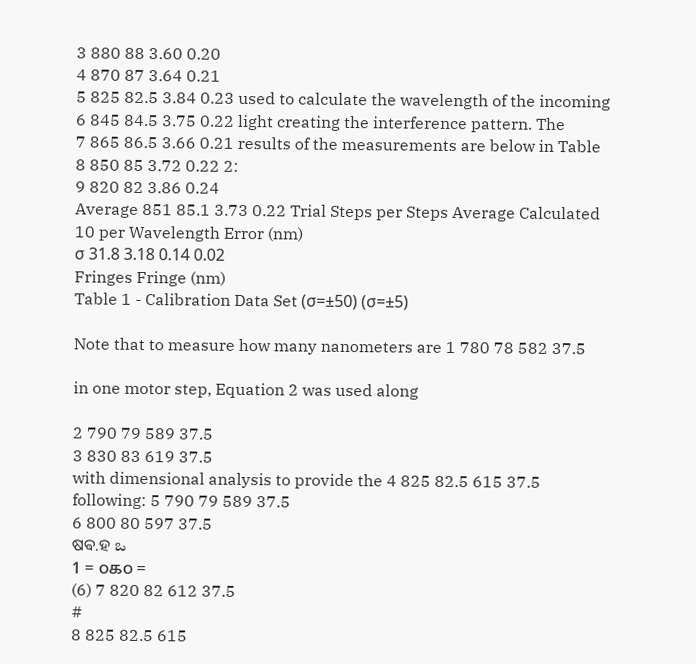3 880 88 3.60 0.20
4 870 87 3.64 0.21
5 825 82.5 3.84 0.23 used to calculate the wavelength of the incoming
6 845 84.5 3.75 0.22 light creating the interference pattern. The
7 865 86.5 3.66 0.21 results of the measurements are below in Table
8 850 85 3.72 0.22 2:
9 820 82 3.86 0.24
Average 851 85.1 3.73 0.22 Trial Steps per Steps Average Calculated
10 per Wavelength Error (nm)
σ 31.8 3.18 0.14 0.02
Fringes Fringe (nm)
Table 1 - Calibration Data Set (σ=±50) (σ=±5)

Note that to measure how many nanometers are 1 780 78 582 37.5

in one motor step, Equation 2 was used along

2 790 79 589 37.5
3 830 83 619 37.5
with dimensional analysis to provide the 4 825 82.5 615 37.5
following: 5 790 79 589 37.5
6 800 80 597 37.5
ଷଵ.ହ ఒ
1 = ௦௧௦ =
(6) 7 820 82 612 37.5
#
8 825 82.5 615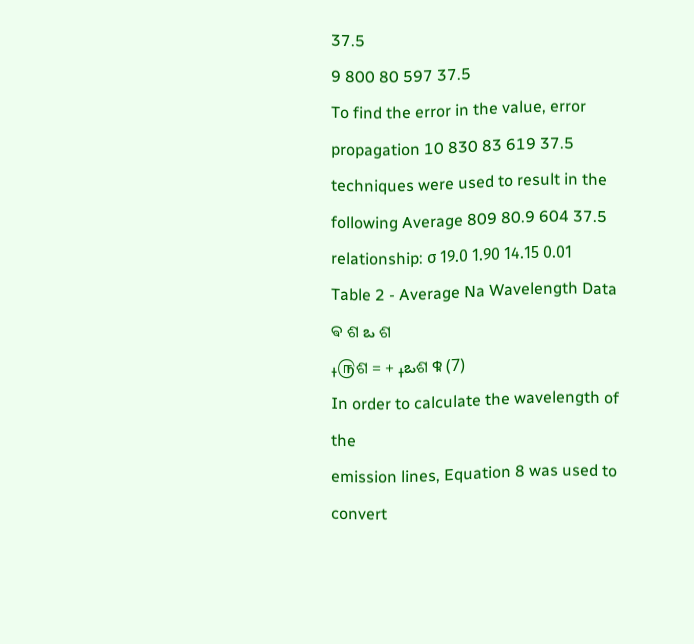37.5
9 800 80 597 37.5
To find the error in the value, error propagation 10 830 83 619 37.5
techniques were used to result in the following Average 809 80.9 604 37.5
relationship: σ 19.0 1.90 14.15 0.01
Table 2 - Average Na Wavelength Data
ଵ ଶ ఒ ଶ
ߪ௫ଶ = + ߪఒଶ ቁ (7)
In order to calculate the wavelength of the
emission lines, Equation 8 was used to convert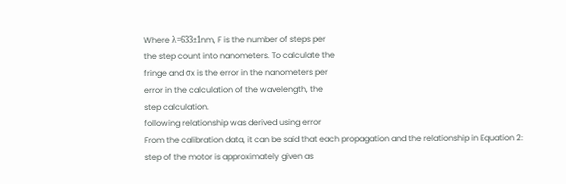Where λ=633±1nm, F is the number of steps per
the step count into nanometers. To calculate the
fringe and σx is the error in the nanometers per
error in the calculation of the wavelength, the
step calculation.
following relationship was derived using error
From the calibration data, it can be said that each propagation and the relationship in Equation 2:
step of the motor is approximately given as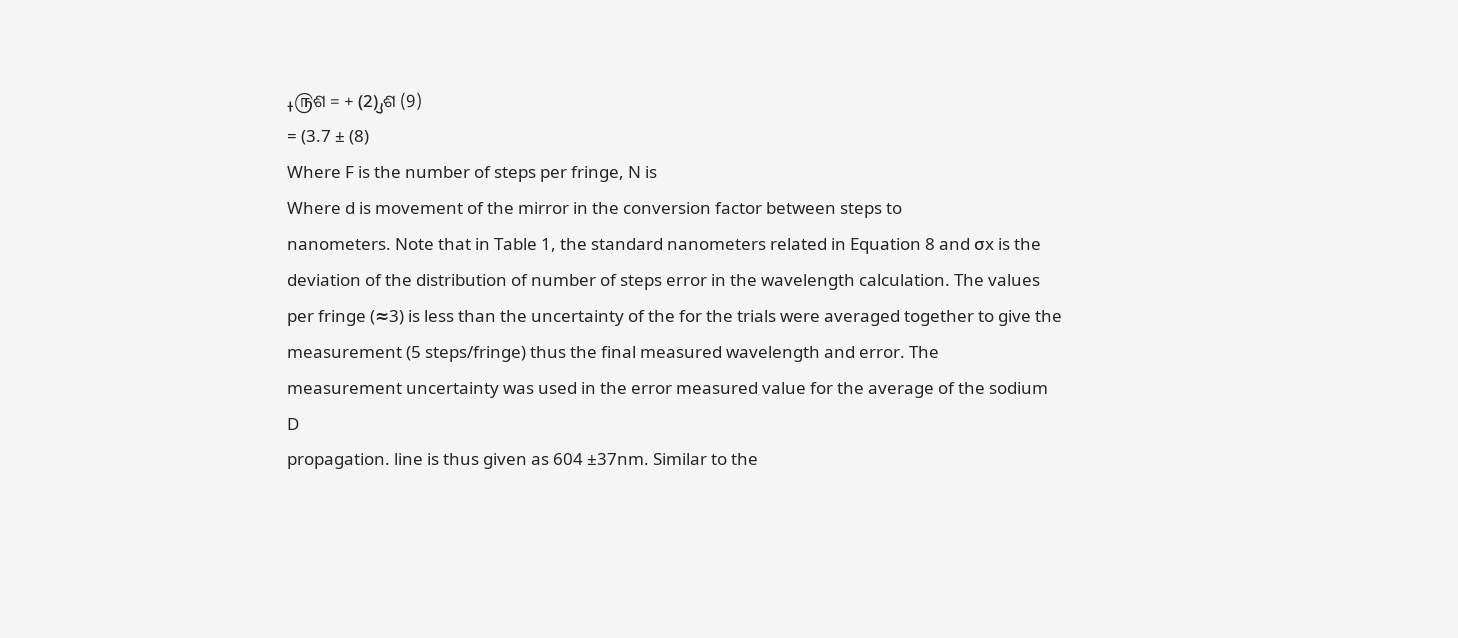ߪ௫ଶ = + (2)ܨଶ (9)
= (3.7 ± (8)
Where F is the number of steps per fringe, N is
Where d is movement of the mirror in the conversion factor between steps to
nanometers. Note that in Table 1, the standard nanometers related in Equation 8 and σx is the
deviation of the distribution of number of steps error in the wavelength calculation. The values
per fringe (≈3) is less than the uncertainty of the for the trials were averaged together to give the
measurement (5 steps/fringe) thus the final measured wavelength and error. The
measurement uncertainty was used in the error measured value for the average of the sodium D
propagation. line is thus given as 604 ±37nm. Similar to the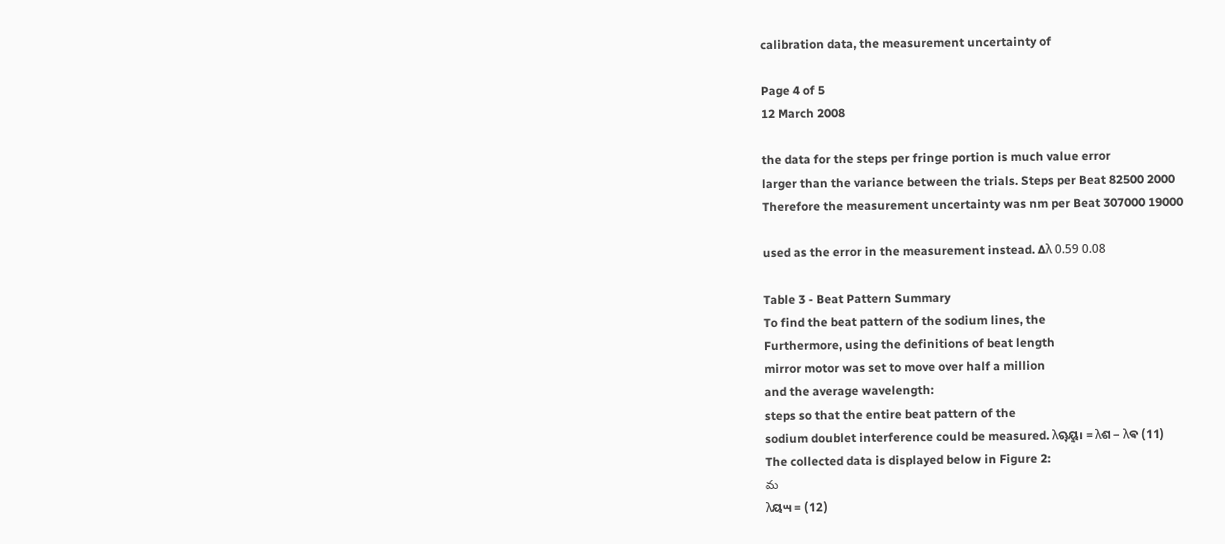calibration data, the measurement uncertainty of

Page 4 of 5
12 March 2008

the data for the steps per fringe portion is much value error
larger than the variance between the trials. Steps per Beat 82500 2000
Therefore the measurement uncertainty was nm per Beat 307000 19000

used as the error in the measurement instead. ∆λ 0.59 0.08

Table 3 - Beat Pattern Summary
To find the beat pattern of the sodium lines, the
Furthermore, using the definitions of beat length
mirror motor was set to move over half a million
and the average wavelength:
steps so that the entire beat pattern of the
sodium doublet interference could be measured. λୠୣୟ୲ = λଶ − λଵ (11)
The collected data is displayed below in Figure 2:
మ
λୟ୴ = (12)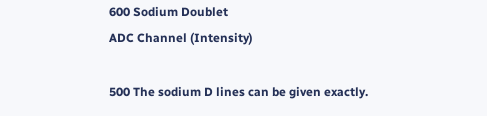600 Sodium Doublet
ADC Channel (Intensity)

500 The sodium D lines can be given exactly.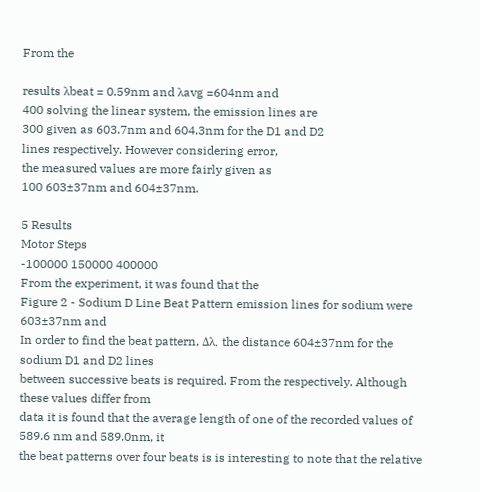From the

results λbeat = 0.59nm and λavg =604nm and
400 solving the linear system, the emission lines are
300 given as 603.7nm and 604.3nm for the D1 and D2
lines respectively. However considering error,
the measured values are more fairly given as
100 603±37nm and 604±37nm.

5 Results
Motor Steps
-100000 150000 400000
From the experiment, it was found that the
Figure 2 - Sodium D Line Beat Pattern emission lines for sodium were 603±37nm and
In order to find the beat pattern, ∆λ, the distance 604±37nm for the sodium D1 and D2 lines
between successive beats is required. From the respectively. Although these values differ from
data it is found that the average length of one of the recorded values of 589.6 nm and 589.0nm, it
the beat patterns over four beats is is interesting to note that the relative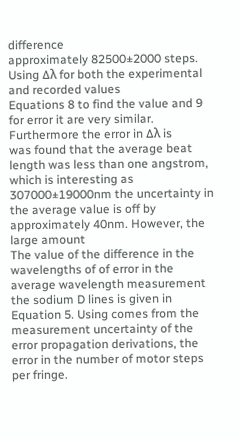difference
approximately 82500±2000 steps. Using ∆λ for both the experimental and recorded values
Equations 8 to find the value and 9 for error it are very similar. Furthermore the error in ∆λ is
was found that the average beat length was less than one angstrom, which is interesting as
307000±19000nm the uncertainty in the average value is off by
approximately 40nm. However, the large amount
The value of the difference in the wavelengths of of error in the average wavelength measurement
the sodium D lines is given in Equation 5. Using comes from the measurement uncertainty of the
error propagation derivations, the error in the number of motor steps per fringe.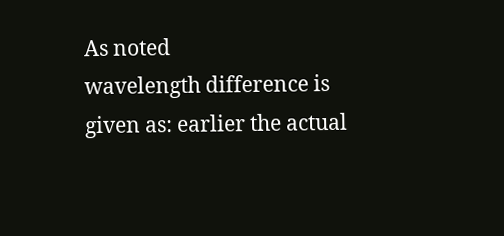As noted
wavelength difference is given as: earlier the actual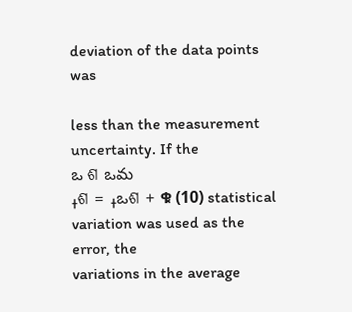deviation of the data points was

less than the measurement uncertainty. If the
ఒ ଶ ఒమ
ߪଶ = ߪఒଶ + ቁ (10) statistical variation was used as the error, the
variations in the average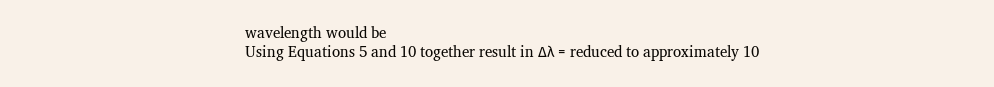wavelength would be
Using Equations 5 and 10 together result in ∆λ = reduced to approximately 10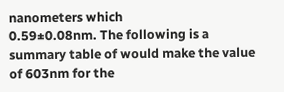nanometers which
0.59±0.08nm. The following is a summary table of would make the value of 603nm for the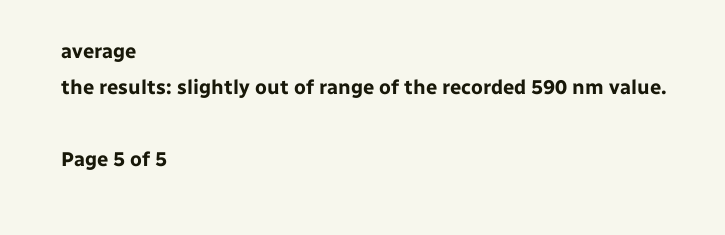average
the results: slightly out of range of the recorded 590 nm value.

Page 5 of 5